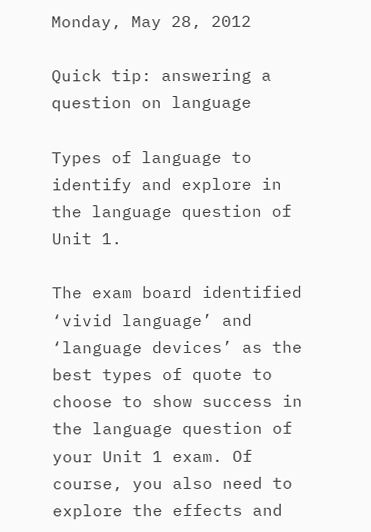Monday, May 28, 2012

Quick tip: answering a question on language

Types of language to identify and explore in the language question of Unit 1.

The exam board identified ‘vivid language’ and ‘language devices’ as the best types of quote to choose to show success in the language question of your Unit 1 exam. Of course, you also need to explore the effects and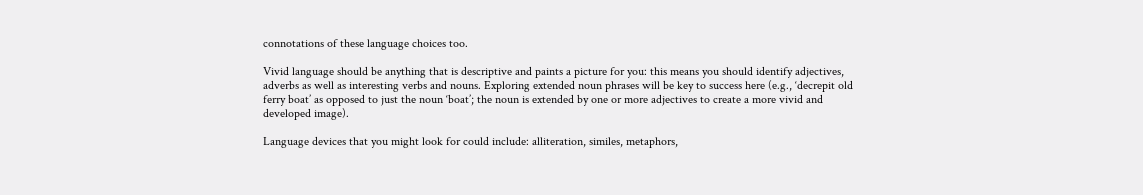connotations of these language choices too.

Vivid language should be anything that is descriptive and paints a picture for you: this means you should identify adjectives, adverbs as well as interesting verbs and nouns. Exploring extended noun phrases will be key to success here (e.g., ‘decrepit old ferry boat’ as opposed to just the noun ‘boat’; the noun is extended by one or more adjectives to create a more vivid and developed image).

Language devices that you might look for could include: alliteration, similes, metaphors,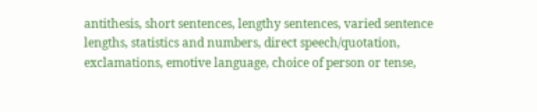antithesis, short sentences, lengthy sentences, varied sentence lengths, statistics and numbers, direct speech/quotation, exclamations, emotive language, choice of person or tense,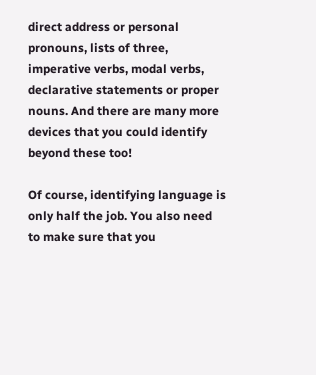direct address or personal pronouns, lists of three, imperative verbs, modal verbs, declarative statements or proper nouns. And there are many more devices that you could identify beyond these too!

Of course, identifying language is only half the job. You also need to make sure that you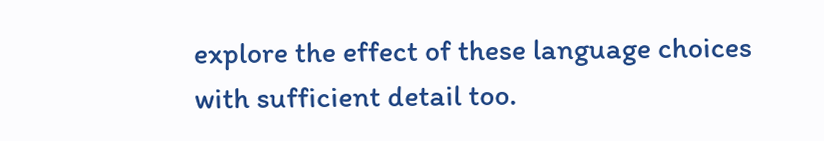explore the effect of these language choices with sufficient detail too.